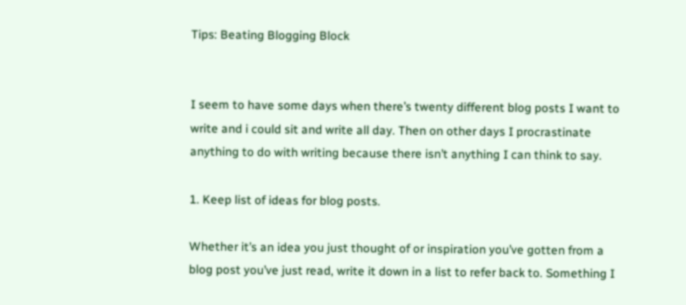Tips: Beating Blogging Block


I seem to have some days when there’s twenty different blog posts I want to write and i could sit and write all day. Then on other days I procrastinate anything to do with writing because there isn’t anything I can think to say.

1. Keep list of ideas for blog posts.

Whether it’s an idea you just thought of or inspiration you’ve gotten from a blog post you’ve just read, write it down in a list to refer back to. Something I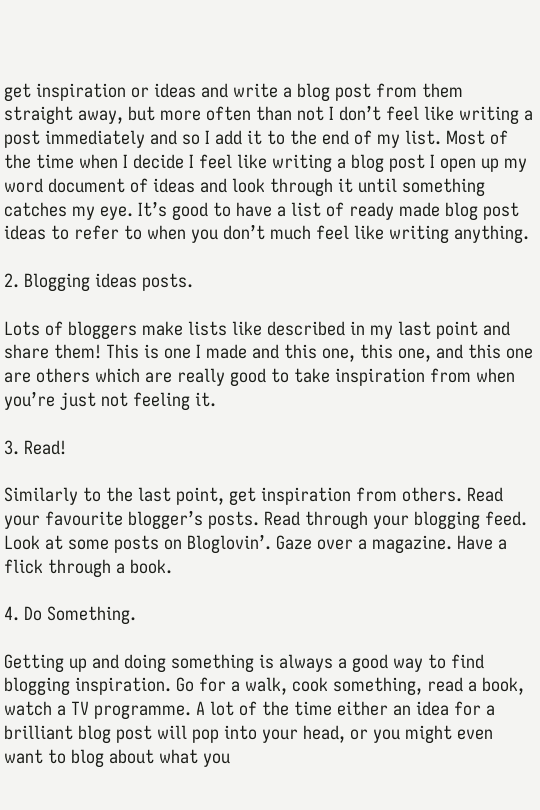get inspiration or ideas and write a blog post from them straight away, but more often than not I don’t feel like writing a post immediately and so I add it to the end of my list. Most of the time when I decide I feel like writing a blog post I open up my word document of ideas and look through it until something catches my eye. It’s good to have a list of ready made blog post ideas to refer to when you don’t much feel like writing anything.

2. Blogging ideas posts.

Lots of bloggers make lists like described in my last point and share them! This is one I made and this one, this one, and this one are others which are really good to take inspiration from when you’re just not feeling it.

3. Read!

Similarly to the last point, get inspiration from others. Read your favourite blogger’s posts. Read through your blogging feed. Look at some posts on Bloglovin’. Gaze over a magazine. Have a flick through a book.

4. Do Something.

Getting up and doing something is always a good way to find blogging inspiration. Go for a walk, cook something, read a book, watch a TV programme. A lot of the time either an idea for a brilliant blog post will pop into your head, or you might even want to blog about what you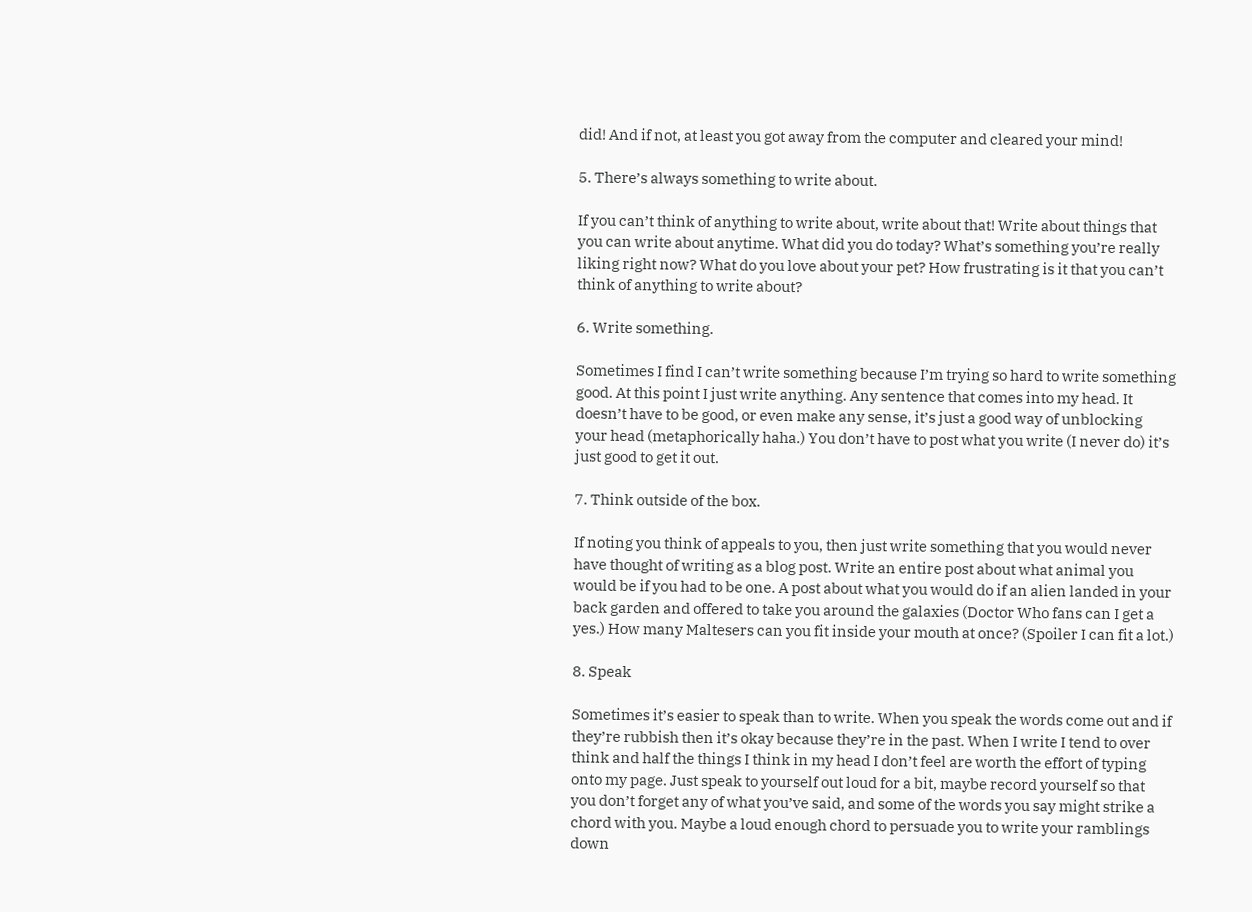did! And if not, at least you got away from the computer and cleared your mind!

5. There’s always something to write about.

If you can’t think of anything to write about, write about that! Write about things that you can write about anytime. What did you do today? What’s something you’re really liking right now? What do you love about your pet? How frustrating is it that you can’t think of anything to write about?

6. Write something.

Sometimes I find I can’t write something because I’m trying so hard to write something good. At this point I just write anything. Any sentence that comes into my head. It doesn’t have to be good, or even make any sense, it’s just a good way of unblocking your head (metaphorically haha.) You don’t have to post what you write (I never do) it’s just good to get it out.

7. Think outside of the box.

If noting you think of appeals to you, then just write something that you would never have thought of writing as a blog post. Write an entire post about what animal you would be if you had to be one. A post about what you would do if an alien landed in your back garden and offered to take you around the galaxies (Doctor Who fans can I get a yes.) How many Maltesers can you fit inside your mouth at once? (Spoiler I can fit a lot.)

8. Speak

Sometimes it’s easier to speak than to write. When you speak the words come out and if they’re rubbish then it’s okay because they’re in the past. When I write I tend to over think and half the things I think in my head I don’t feel are worth the effort of typing onto my page. Just speak to yourself out loud for a bit, maybe record yourself so that you don’t forget any of what you’ve said, and some of the words you say might strike a chord with you. Maybe a loud enough chord to persuade you to write your ramblings down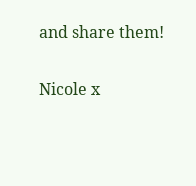and share them!

Nicole x